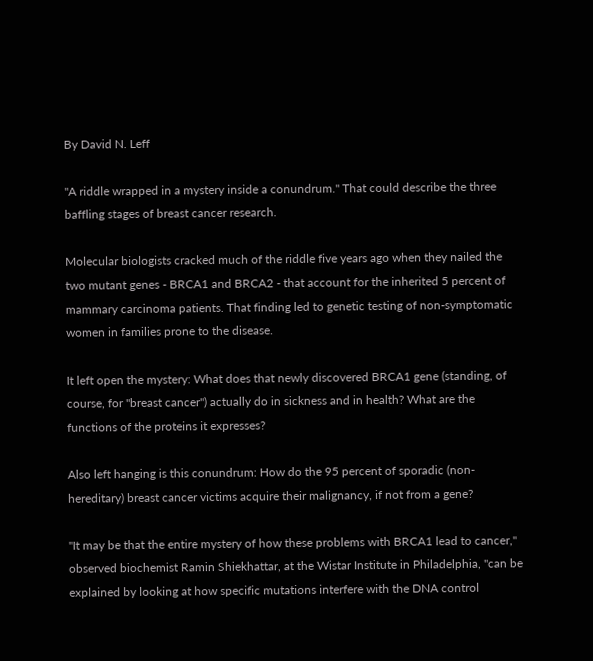By David N. Leff

"A riddle wrapped in a mystery inside a conundrum." That could describe the three baffling stages of breast cancer research.

Molecular biologists cracked much of the riddle five years ago when they nailed the two mutant genes - BRCA1 and BRCA2 - that account for the inherited 5 percent of mammary carcinoma patients. That finding led to genetic testing of non-symptomatic women in families prone to the disease.

It left open the mystery: What does that newly discovered BRCA1 gene (standing, of course, for "breast cancer") actually do in sickness and in health? What are the functions of the proteins it expresses?

Also left hanging is this conundrum: How do the 95 percent of sporadic (non-hereditary) breast cancer victims acquire their malignancy, if not from a gene?

"It may be that the entire mystery of how these problems with BRCA1 lead to cancer," observed biochemist Ramin Shiekhattar, at the Wistar Institute in Philadelphia, "can be explained by looking at how specific mutations interfere with the DNA control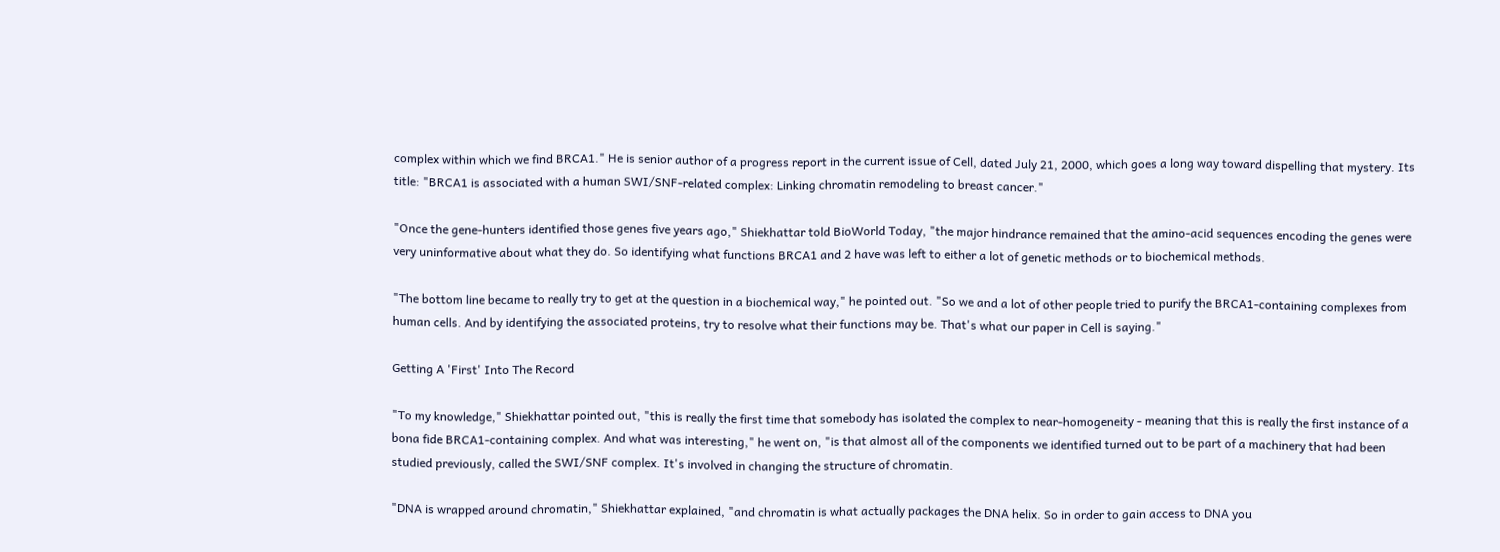complex within which we find BRCA1." He is senior author of a progress report in the current issue of Cell, dated July 21, 2000, which goes a long way toward dispelling that mystery. Its title: "BRCA1 is associated with a human SWI/SNF-related complex: Linking chromatin remodeling to breast cancer."

"Once the gene-hunters identified those genes five years ago," Shiekhattar told BioWorld Today, "the major hindrance remained that the amino-acid sequences encoding the genes were very uninformative about what they do. So identifying what functions BRCA1 and 2 have was left to either a lot of genetic methods or to biochemical methods.

"The bottom line became to really try to get at the question in a biochemical way," he pointed out. "So we and a lot of other people tried to purify the BRCA1-containing complexes from human cells. And by identifying the associated proteins, try to resolve what their functions may be. That's what our paper in Cell is saying."

Getting A 'First' Into The Record

"To my knowledge," Shiekhattar pointed out, "this is really the first time that somebody has isolated the complex to near-homogeneity - meaning that this is really the first instance of a bona fide BRCA1-containing complex. And what was interesting," he went on, "is that almost all of the components we identified turned out to be part of a machinery that had been studied previously, called the SWI/SNF complex. It's involved in changing the structure of chromatin.

"DNA is wrapped around chromatin," Shiekhattar explained, "and chromatin is what actually packages the DNA helix. So in order to gain access to DNA you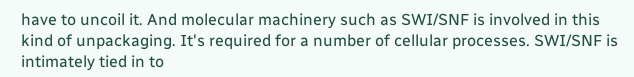have to uncoil it. And molecular machinery such as SWI/SNF is involved in this kind of unpackaging. It's required for a number of cellular processes. SWI/SNF is intimately tied in to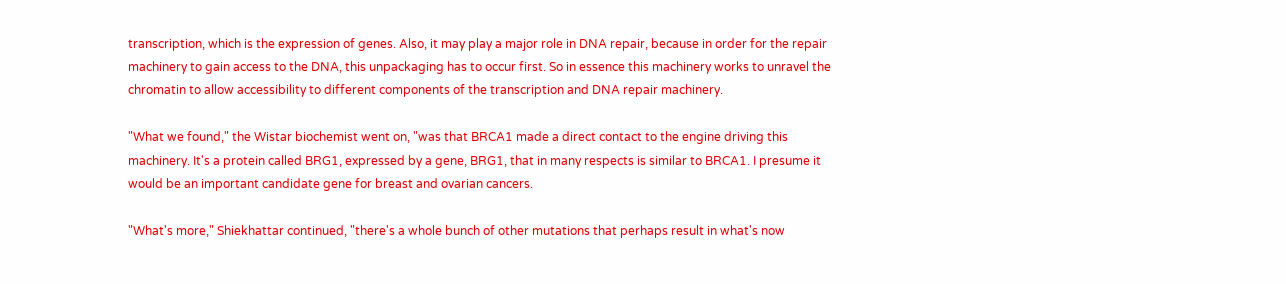transcription, which is the expression of genes. Also, it may play a major role in DNA repair, because in order for the repair machinery to gain access to the DNA, this unpackaging has to occur first. So in essence this machinery works to unravel the chromatin to allow accessibility to different components of the transcription and DNA repair machinery.

"What we found," the Wistar biochemist went on, "was that BRCA1 made a direct contact to the engine driving this machinery. It's a protein called BRG1, expressed by a gene, BRG1, that in many respects is similar to BRCA1. I presume it would be an important candidate gene for breast and ovarian cancers.

"What's more," Shiekhattar continued, "there's a whole bunch of other mutations that perhaps result in what's now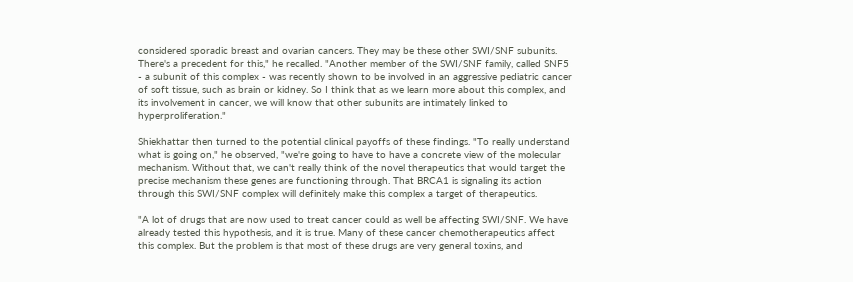considered sporadic breast and ovarian cancers. They may be these other SWI/SNF subunits. There's a precedent for this," he recalled. "Another member of the SWI/SNF family, called SNF5 - a subunit of this complex - was recently shown to be involved in an aggressive pediatric cancer of soft tissue, such as brain or kidney. So I think that as we learn more about this complex, and its involvement in cancer, we will know that other subunits are intimately linked to hyperproliferation."

Shiekhattar then turned to the potential clinical payoffs of these findings. "To really understand what is going on," he observed, "we're going to have to have a concrete view of the molecular mechanism. Without that, we can't really think of the novel therapeutics that would target the precise mechanism these genes are functioning through. That BRCA1 is signaling its action through this SWI/SNF complex will definitely make this complex a target of therapeutics.

"A lot of drugs that are now used to treat cancer could as well be affecting SWI/SNF. We have already tested this hypothesis, and it is true. Many of these cancer chemotherapeutics affect this complex. But the problem is that most of these drugs are very general toxins, and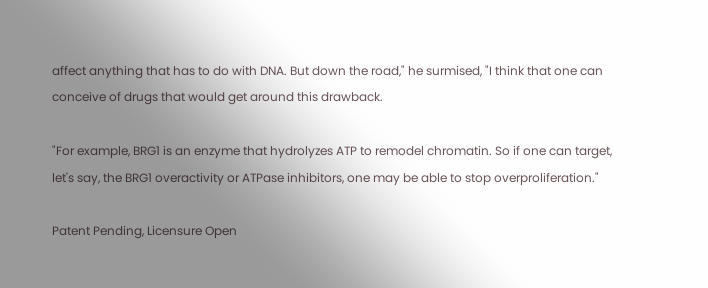affect anything that has to do with DNA. But down the road," he surmised, "I think that one can conceive of drugs that would get around this drawback.

"For example, BRG1 is an enzyme that hydrolyzes ATP to remodel chromatin. So if one can target, let's say, the BRG1 overactivity or ATPase inhibitors, one may be able to stop overproliferation."

Patent Pending, Licensure Open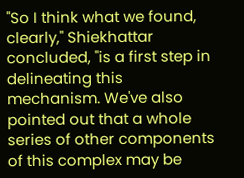"So I think what we found, clearly," Shiekhattar concluded, "is a first step in delineating this mechanism. We've also pointed out that a whole series of other components of this complex may be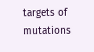targets of mutations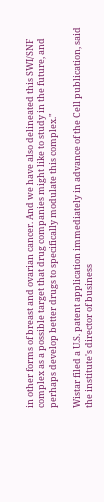in other forms of breast and ovarian cancer. And we have also delineated this SWI/SNF complex as a possible target that drug companies might like to study in the future, and perhaps develop better drugs to specifically modulate this complex."

Wistar filed a U.S. patent application immediately in advance of the Cell publication, said the institute's director of business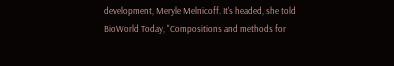development, Meryle Melnicoff. It's headed, she told BioWorld Today, "Compositions and methods for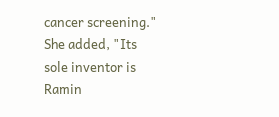cancer screening." She added, "Its sole inventor is Ramin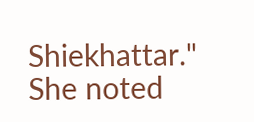Shiekhattar." She noted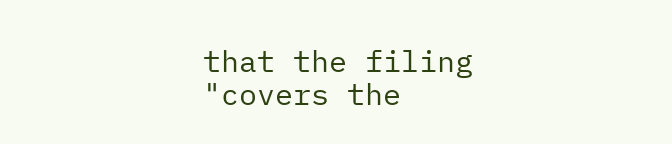that the filing "covers the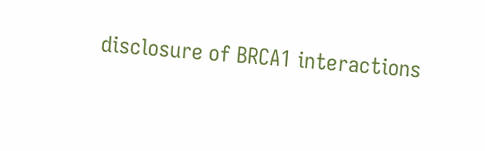disclosure of BRCA1 interactions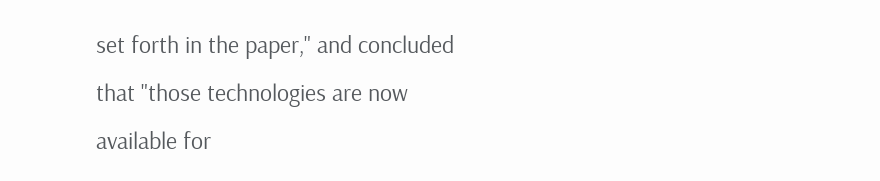set forth in the paper," and concluded that "those technologies are now available for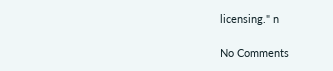licensing." n

No Comments